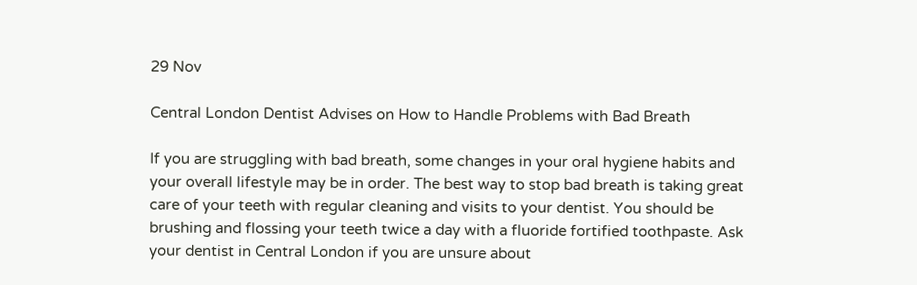29 Nov

Central London Dentist Advises on How to Handle Problems with Bad Breath

If you are struggling with bad breath, some changes in your oral hygiene habits and your overall lifestyle may be in order. The best way to stop bad breath is taking great care of your teeth with regular cleaning and visits to your dentist. You should be brushing and flossing your teeth twice a day with a fluoride fortified toothpaste. Ask your dentist in Central London if you are unsure about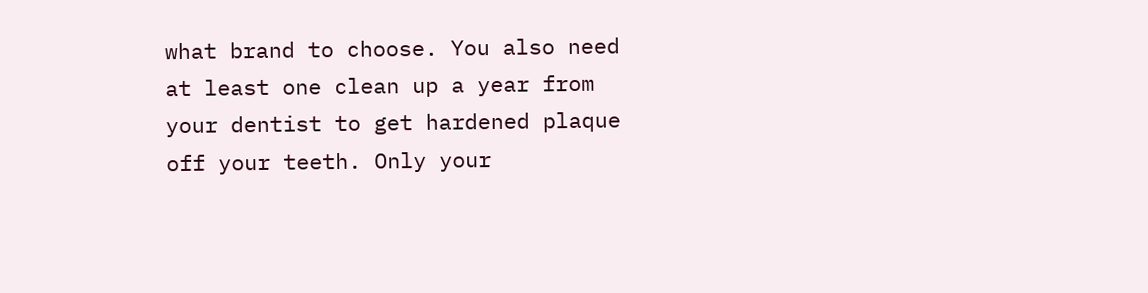what brand to choose. You also need at least one clean up a year from your dentist to get hardened plaque off your teeth. Only your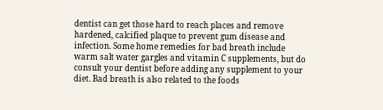dentist can get those hard to reach places and remove hardened, calcified plaque to prevent gum disease and infection. Some home remedies for bad breath include warm salt water gargles and vitamin C supplements, but do consult your dentist before adding any supplement to your diet. Bad breath is also related to the foods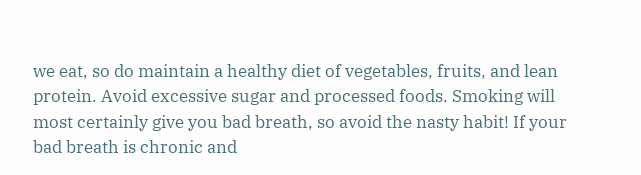we eat, so do maintain a healthy diet of vegetables, fruits, and lean protein. Avoid excessive sugar and processed foods. Smoking will most certainly give you bad breath, so avoid the nasty habit! If your bad breath is chronic and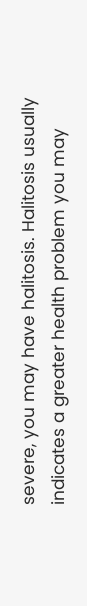severe, you may have halitosis. Halitosis usually indicates a greater health problem you may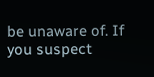be unaware of. If you suspect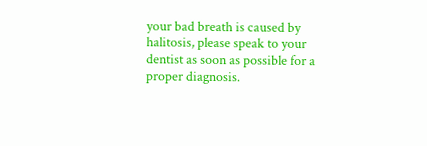your bad breath is caused by halitosis, please speak to your dentist as soon as possible for a proper diagnosis.